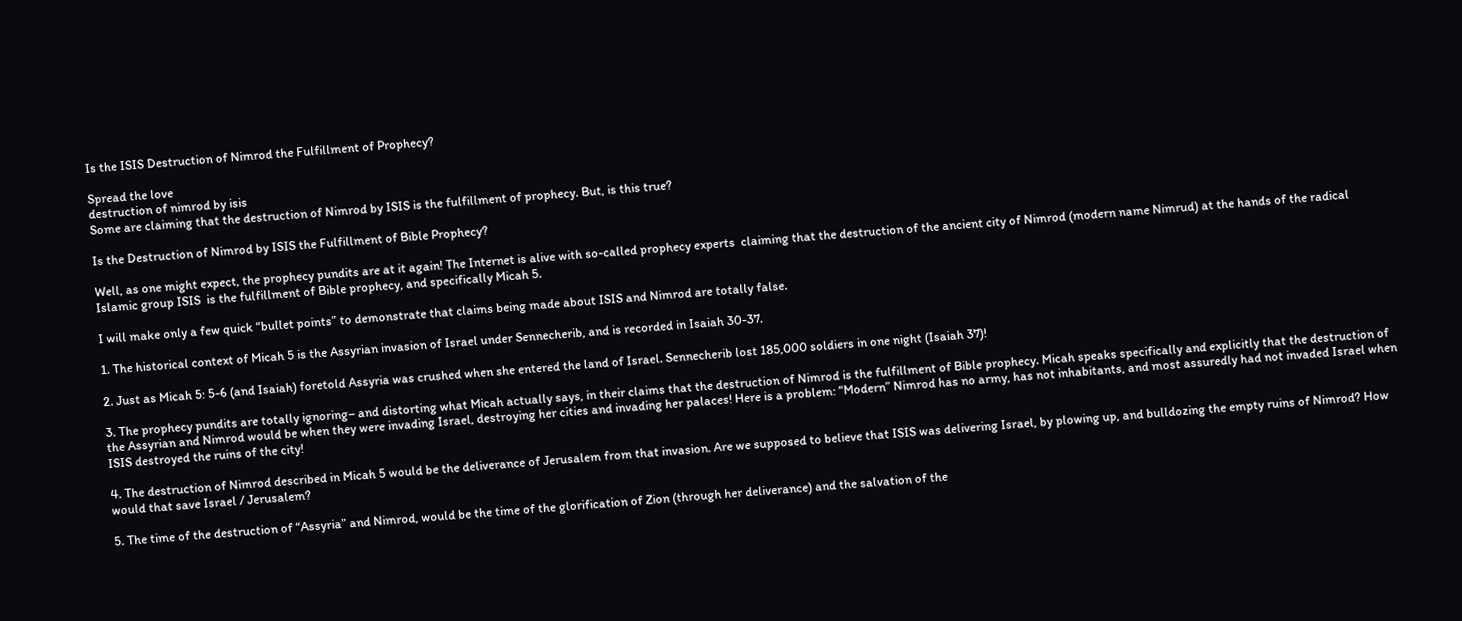Is the ISIS Destruction of Nimrod the Fulfillment of Prophecy?

Spread the love
destruction of nimrod by isis
Some are claiming that the destruction of Nimrod by ISIS is the fulfillment of prophecy. But, is this true?

Is the Destruction of Nimrod by ISIS the Fulfillment of Bible Prophecy?

Well, as one might expect, the prophecy pundits are at it again! The Internet is alive with so-called prophecy experts  claiming that the destruction of the ancient city of Nimrod (modern name Nimrud) at the hands of the radical Islamic group ISIS  is the fulfillment of Bible prophecy, and specifically Micah 5.

I will make only a few quick “bullet points” to demonstrate that claims being made about ISIS and Nimrod are totally false.

1. The historical context of Micah 5 is the Assyrian invasion of Israel under Sennecherib, and is recorded in Isaiah 30-37.

2. Just as Micah 5: 5-6 (and Isaiah) foretold Assyria was crushed when she entered the land of Israel. Sennecherib lost 185,000 soldiers in one night (Isaiah 37)!

3. The prophecy pundits are totally ignoring– and distorting what Micah actually says, in their claims that the destruction of Nimrod is the fulfillment of Bible prophecy. Micah speaks specifically and explicitly that the destruction of the Assyrian and Nimrod would be when they were invading Israel, destroying her cities and invading her palaces! Here is a problem: “Modern” Nimrod has no army, has not inhabitants, and most assuredly had not invaded Israel when ISIS destroyed the ruins of the city!

4. The destruction of Nimrod described in Micah 5 would be the deliverance of Jerusalem from that invasion. Are we supposed to believe that ISIS was delivering Israel, by plowing up, and bulldozing the empty ruins of Nimrod? How would that save Israel / Jerusalem?

5. The time of the destruction of “Assyria” and Nimrod, would be the time of the glorification of Zion (through her deliverance) and the salvation of the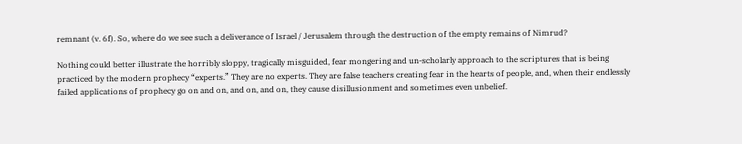remnant (v. 6f). So, where do we see such a deliverance of Israel / Jerusalem through the destruction of the empty remains of Nimrud?

Nothing could better illustrate the horribly sloppy, tragically misguided, fear mongering and un-scholarly approach to the scriptures that is being practiced by the modern prophecy “experts.” They are no experts. They are false teachers creating fear in the hearts of people, and, when their endlessly failed applications of prophecy go on and on, and on, and on, they cause disillusionment and sometimes even unbelief.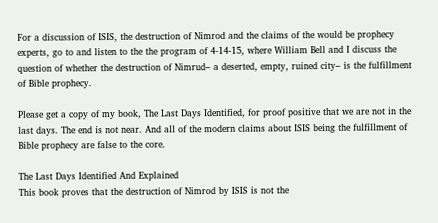For a discussion of ISIS, the destruction of Nimrod and the claims of the would be prophecy experts, go to and listen to the the program of 4-14-15, where William Bell and I discuss the question of whether the destruction of Nimrud– a deserted, empty, ruined city– is the fulfillment of Bible prophecy.

Please get a copy of my book, The Last Days Identified, for proof positive that we are not in the last days. The end is not near. And all of the modern claims about ISIS being the fulfillment of Bible prophecy are false to the core.

The Last Days Identified And Explained
This book proves that the destruction of Nimrod by ISIS is not the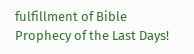fulfillment of Bible Prophecy of the Last Days!